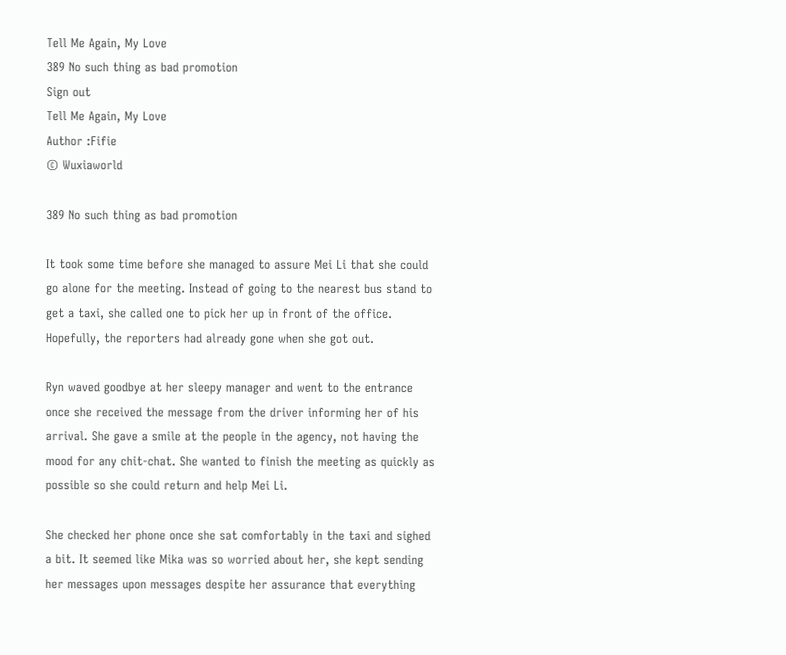Tell Me Again, My Love
389 No such thing as bad promotion
Sign out
Tell Me Again, My Love
Author :Fifie
© Wuxiaworld

389 No such thing as bad promotion

It took some time before she managed to assure Mei Li that she could go alone for the meeting. Instead of going to the nearest bus stand to get a taxi, she called one to pick her up in front of the office. Hopefully, the reporters had already gone when she got out.

Ryn waved goodbye at her sleepy manager and went to the entrance once she received the message from the driver informing her of his arrival. She gave a smile at the people in the agency, not having the mood for any chit-chat. She wanted to finish the meeting as quickly as possible so she could return and help Mei Li.

She checked her phone once she sat comfortably in the taxi and sighed a bit. It seemed like Mika was so worried about her, she kept sending her messages upon messages despite her assurance that everything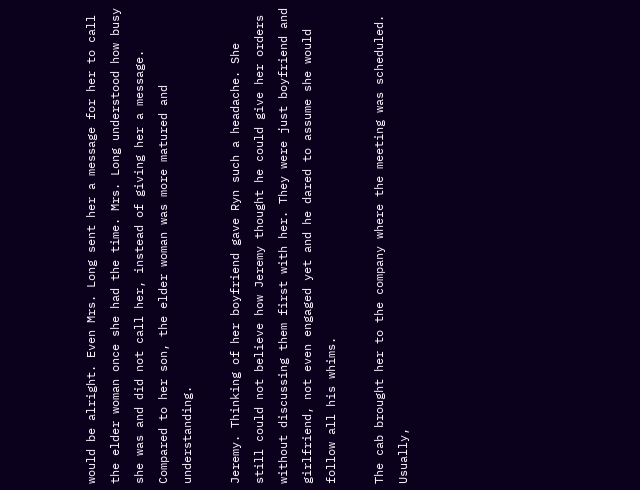would be alright. Even Mrs. Long sent her a message for her to call the elder woman once she had the time. Mrs. Long understood how busy she was and did not call her, instead of giving her a message. Compared to her son, the elder woman was more matured and understanding.

Jeremy. Thinking of her boyfriend gave Ryn such a headache. She still could not believe how Jeremy thought he could give her orders without discussing them first with her. They were just boyfriend and girlfriend, not even engaged yet and he dared to assume she would follow all his whims.

The cab brought her to the company where the meeting was scheduled. Usually,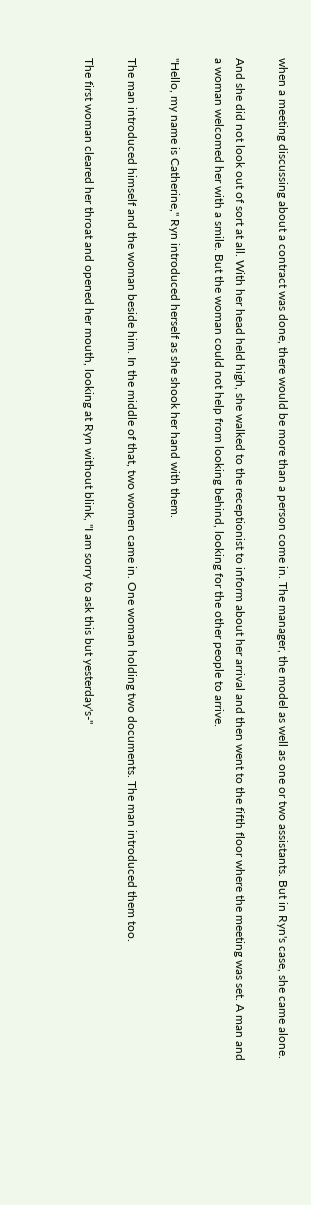when a meeting discussing about a contract was done, there would be more than a person come in. The manager, the model as well as one or two assistants. But in Ryn's case, she came alone.

And she did not look out of sort at all. With her head held high, she walked to the receptionist to inform about her arrival and then went to the fifth floor where the meeting was set. A man and a woman welcomed her with a smile. But the woman could not help from looking behind, looking for the other people to arrive.

"Hello, my name is Catherine," Ryn introduced herself as she shook her hand with them.

The man introduced himself and the woman beside him. In the middle of that, two women came in. One woman holding two documents. The man introduced them too.

The first woman cleared her throat and opened her mouth, looking at Ryn without blink, "I am sorry to ask this but yesterday's-"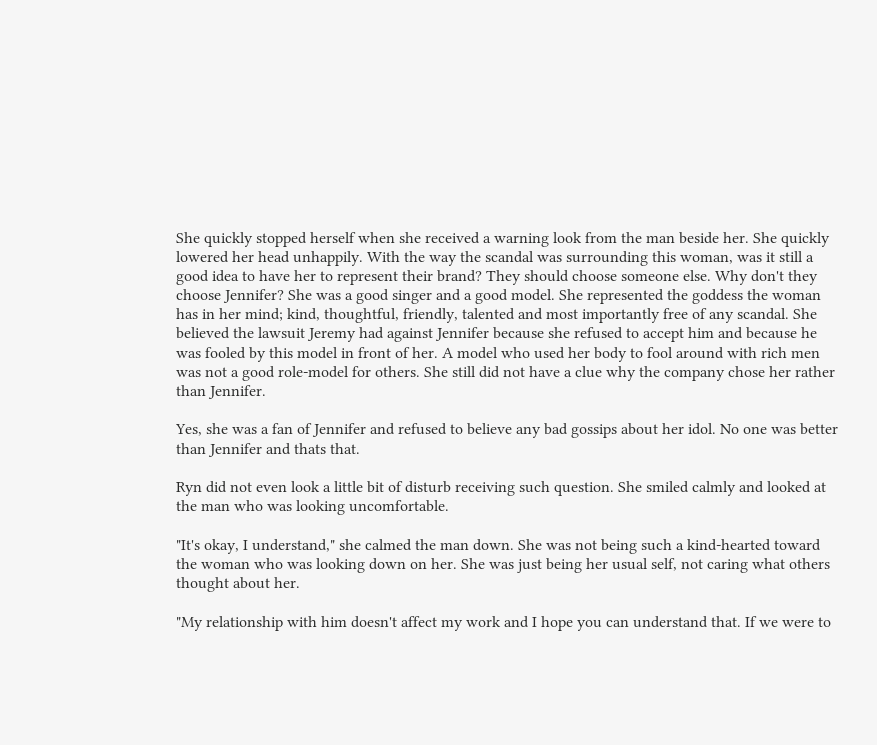She quickly stopped herself when she received a warning look from the man beside her. She quickly lowered her head unhappily. With the way the scandal was surrounding this woman, was it still a good idea to have her to represent their brand? They should choose someone else. Why don't they choose Jennifer? She was a good singer and a good model. She represented the goddess the woman has in her mind; kind, thoughtful, friendly, talented and most importantly free of any scandal. She believed the lawsuit Jeremy had against Jennifer because she refused to accept him and because he was fooled by this model in front of her. A model who used her body to fool around with rich men was not a good role-model for others. She still did not have a clue why the company chose her rather than Jennifer.

Yes, she was a fan of Jennifer and refused to believe any bad gossips about her idol. No one was better than Jennifer and thats that.

Ryn did not even look a little bit of disturb receiving such question. She smiled calmly and looked at the man who was looking uncomfortable.

"It's okay, I understand," she calmed the man down. She was not being such a kind-hearted toward the woman who was looking down on her. She was just being her usual self, not caring what others thought about her.

"My relationship with him doesn't affect my work and I hope you can understand that. If we were to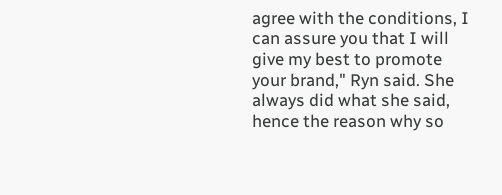agree with the conditions, I can assure you that I will give my best to promote your brand," Ryn said. She always did what she said, hence the reason why so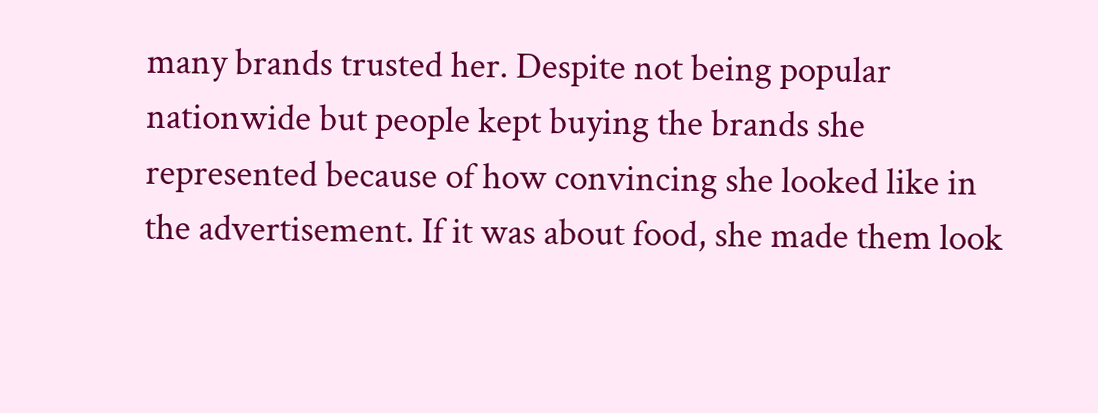many brands trusted her. Despite not being popular nationwide but people kept buying the brands she represented because of how convincing she looked like in the advertisement. If it was about food, she made them look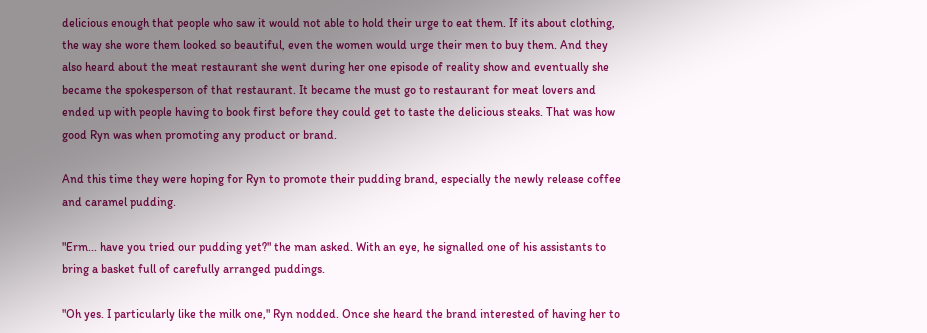delicious enough that people who saw it would not able to hold their urge to eat them. If its about clothing, the way she wore them looked so beautiful, even the women would urge their men to buy them. And they also heard about the meat restaurant she went during her one episode of reality show and eventually she became the spokesperson of that restaurant. It became the must go to restaurant for meat lovers and ended up with people having to book first before they could get to taste the delicious steaks. That was how good Ryn was when promoting any product or brand.

And this time they were hoping for Ryn to promote their pudding brand, especially the newly release coffee and caramel pudding.

"Erm... have you tried our pudding yet?" the man asked. With an eye, he signalled one of his assistants to bring a basket full of carefully arranged puddings.

"Oh yes. I particularly like the milk one," Ryn nodded. Once she heard the brand interested of having her to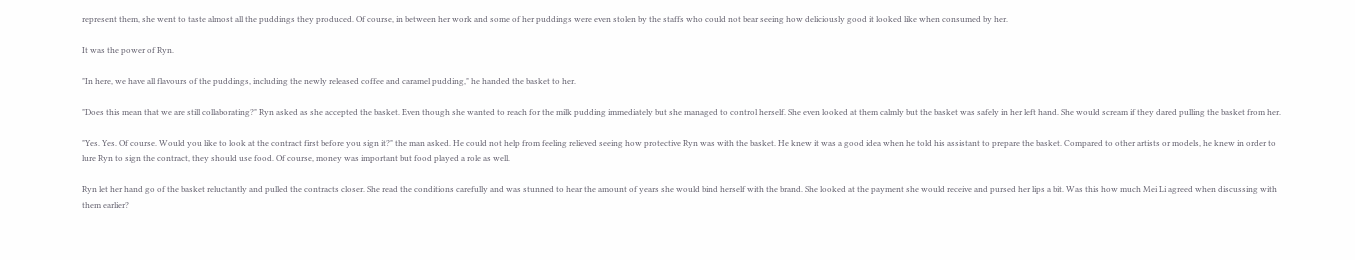represent them, she went to taste almost all the puddings they produced. Of course, in between her work and some of her puddings were even stolen by the staffs who could not bear seeing how deliciously good it looked like when consumed by her.

It was the power of Ryn.

"In here, we have all flavours of the puddings, including the newly released coffee and caramel pudding," he handed the basket to her.

"Does this mean that we are still collaborating?" Ryn asked as she accepted the basket. Even though she wanted to reach for the milk pudding immediately but she managed to control herself. She even looked at them calmly but the basket was safely in her left hand. She would scream if they dared pulling the basket from her.

"Yes. Yes. Of course. Would you like to look at the contract first before you sign it?" the man asked. He could not help from feeling relieved seeing how protective Ryn was with the basket. He knew it was a good idea when he told his assistant to prepare the basket. Compared to other artists or models, he knew in order to lure Ryn to sign the contract, they should use food. Of course, money was important but food played a role as well.

Ryn let her hand go of the basket reluctantly and pulled the contracts closer. She read the conditions carefully and was stunned to hear the amount of years she would bind herself with the brand. She looked at the payment she would receive and pursed her lips a bit. Was this how much Mei Li agreed when discussing with them earlier?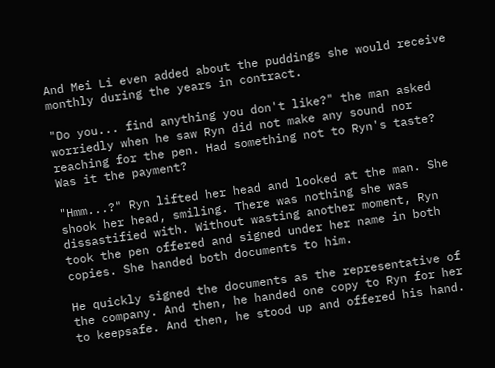And Mei Li even added about the puddings she would receive monthly during the years in contract.

"Do you... find anything you don't like?" the man asked worriedly when he saw Ryn did not make any sound nor reaching for the pen. Had something not to Ryn's taste? Was it the payment?

"Hmm...?" Ryn lifted her head and looked at the man. She shook her head, smiling. There was nothing she was dissastified with. Without wasting another moment, Ryn took the pen offered and signed under her name in both copies. She handed both documents to him.

He quickly signed the documents as the representative of the company. And then, he handed one copy to Ryn for her to keepsafe. And then, he stood up and offered his hand.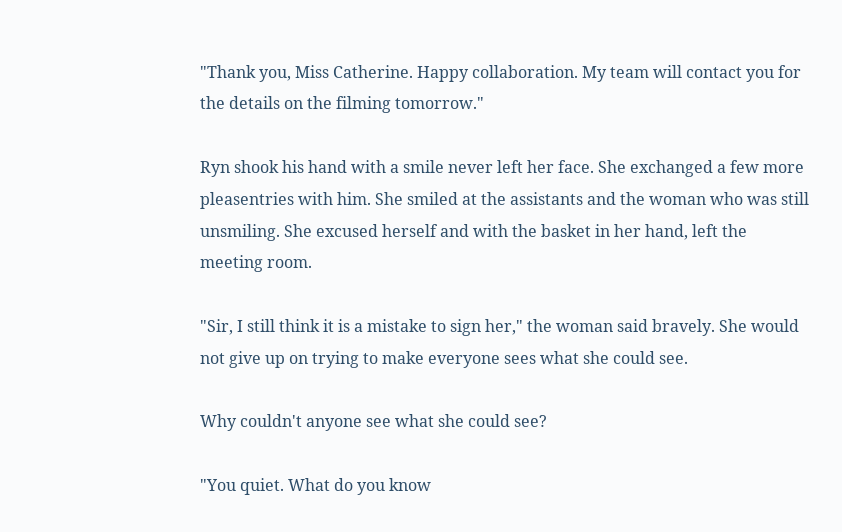"Thank you, Miss Catherine. Happy collaboration. My team will contact you for the details on the filming tomorrow."

Ryn shook his hand with a smile never left her face. She exchanged a few more pleasentries with him. She smiled at the assistants and the woman who was still unsmiling. She excused herself and with the basket in her hand, left the meeting room.

"Sir, I still think it is a mistake to sign her," the woman said bravely. She would not give up on trying to make everyone sees what she could see.

Why couldn't anyone see what she could see?

"You quiet. What do you know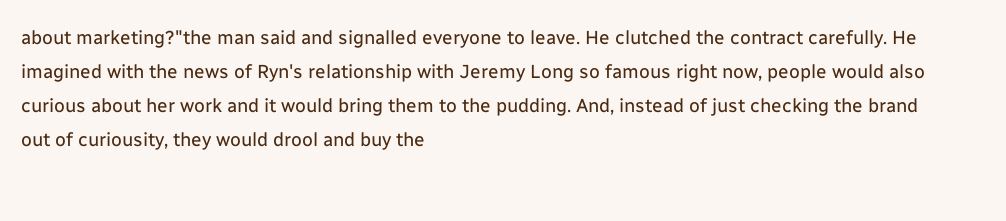about marketing?"the man said and signalled everyone to leave. He clutched the contract carefully. He imagined with the news of Ryn's relationship with Jeremy Long so famous right now, people would also curious about her work and it would bring them to the pudding. And, instead of just checking the brand out of curiousity, they would drool and buy the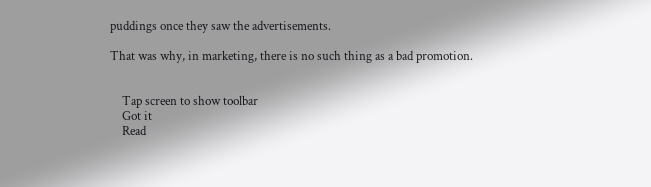puddings once they saw the advertisements.

That was why, in marketing, there is no such thing as a bad promotion.


    Tap screen to show toolbar
    Got it
    Read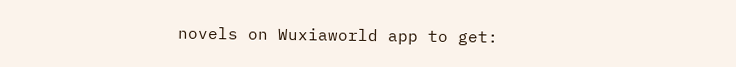novels on Wuxiaworld app to get: